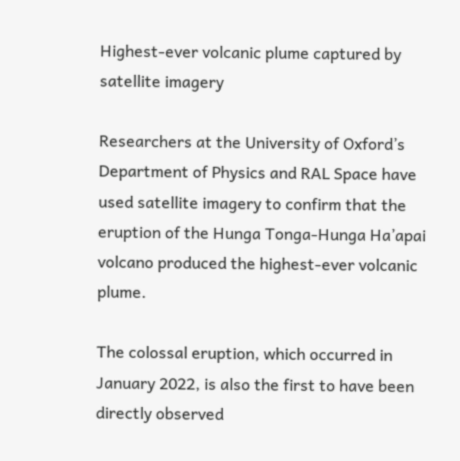Highest-ever volcanic plume captured by satellite imagery

Researchers at the University of Oxford’s Department of Physics and RAL Space have used satellite imagery to confirm that the eruption of the Hunga Tonga-Hunga Ha’apai volcano produced the highest-ever volcanic plume.

The colossal eruption, which occurred in January 2022, is also the first to have been directly observed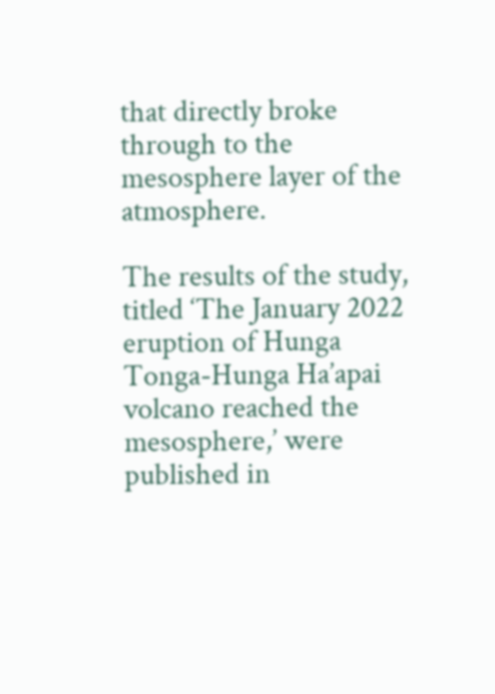that directly broke through to the mesosphere layer of the atmosphere.

The results of the study, titled ‘The January 2022 eruption of Hunga Tonga-Hunga Ha’apai volcano reached the mesosphere,’ were published in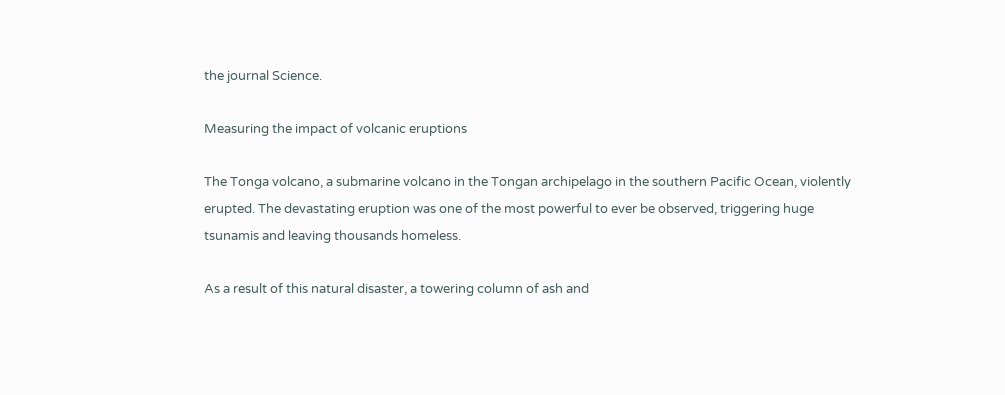the journal Science.

Measuring the impact of volcanic eruptions

The Tonga volcano, a submarine volcano in the Tongan archipelago in the southern Pacific Ocean, violently erupted. The devastating eruption was one of the most powerful to ever be observed, triggering huge tsunamis and leaving thousands homeless.

As a result of this natural disaster, a towering column of ash and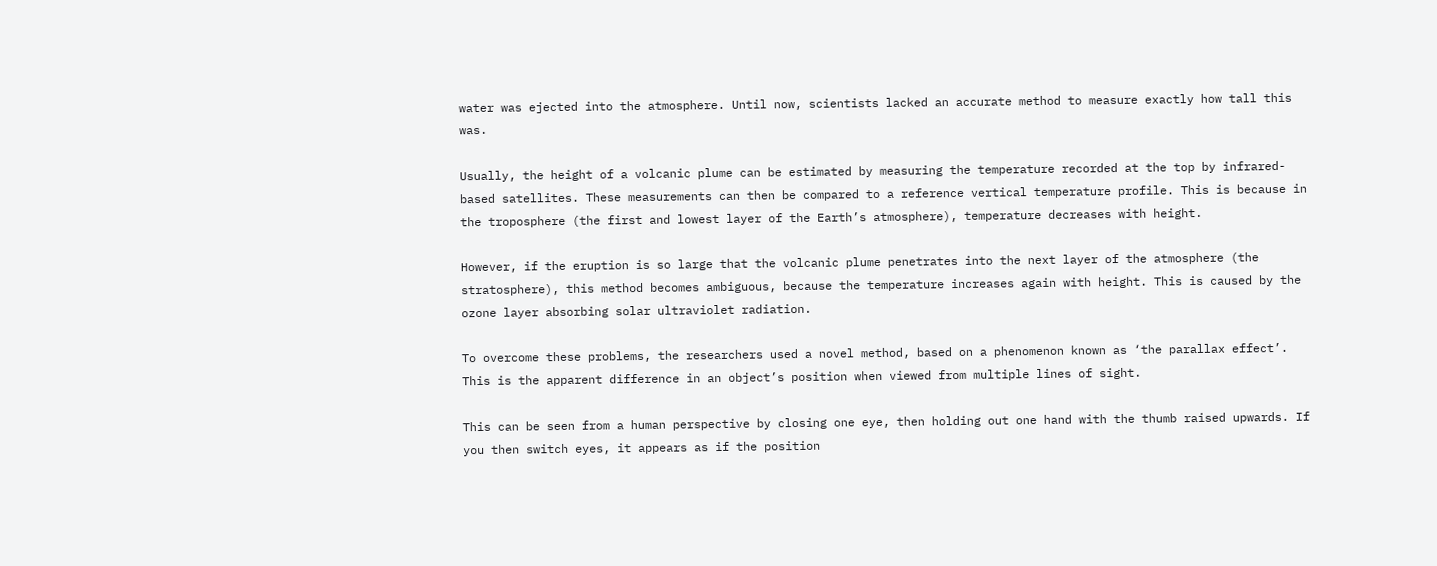water was ejected into the atmosphere. Until now, scientists lacked an accurate method to measure exactly how tall this was.

Usually, the height of a volcanic plume can be estimated by measuring the temperature recorded at the top by infrared-based satellites. These measurements can then be compared to a reference vertical temperature profile. This is because in the troposphere (the first and lowest layer of the Earth’s atmosphere), temperature decreases with height.

However, if the eruption is so large that the volcanic plume penetrates into the next layer of the atmosphere (the stratosphere), this method becomes ambiguous, because the temperature increases again with height. This is caused by the ozone layer absorbing solar ultraviolet radiation.

To overcome these problems, the researchers used a novel method, based on a phenomenon known as ‘the parallax effect’. This is the apparent difference in an object’s position when viewed from multiple lines of sight.

This can be seen from a human perspective by closing one eye, then holding out one hand with the thumb raised upwards. If you then switch eyes, it appears as if the position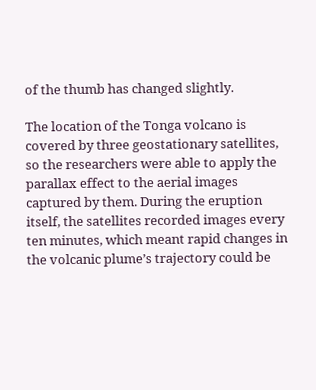of the thumb has changed slightly.

The location of the Tonga volcano is covered by three geostationary satellites, so the researchers were able to apply the parallax effect to the aerial images captured by them. During the eruption itself, the satellites recorded images every ten minutes, which meant rapid changes in the volcanic plume’s trajectory could be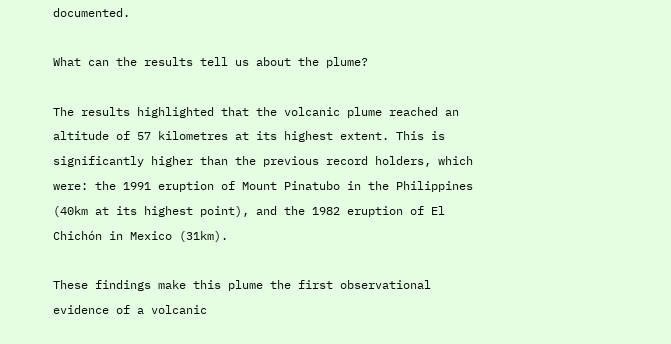documented.

What can the results tell us about the plume?

The results highlighted that the volcanic plume reached an altitude of 57 kilometres at its highest extent. This is significantly higher than the previous record holders, which were: the 1991 eruption of Mount Pinatubo in the Philippines (40km at its highest point), and the 1982 eruption of El Chichón in Mexico (31km).

These findings make this plume the first observational evidence of a volcanic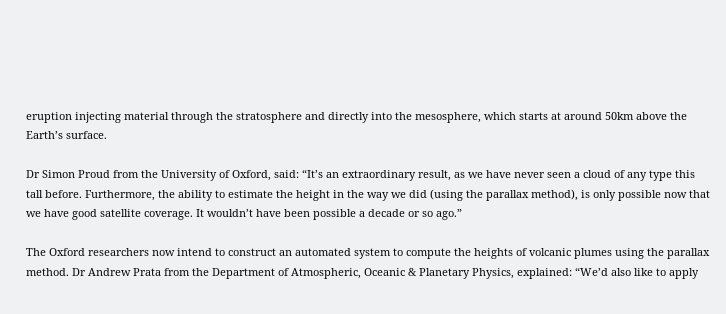eruption injecting material through the stratosphere and directly into the mesosphere, which starts at around 50km above the Earth’s surface.

Dr Simon Proud from the University of Oxford, said: “It’s an extraordinary result, as we have never seen a cloud of any type this tall before. Furthermore, the ability to estimate the height in the way we did (using the parallax method), is only possible now that we have good satellite coverage. It wouldn’t have been possible a decade or so ago.”

The Oxford researchers now intend to construct an automated system to compute the heights of volcanic plumes using the parallax method. Dr Andrew Prata from the Department of Atmospheric, Oceanic & Planetary Physics, explained: “We’d also like to apply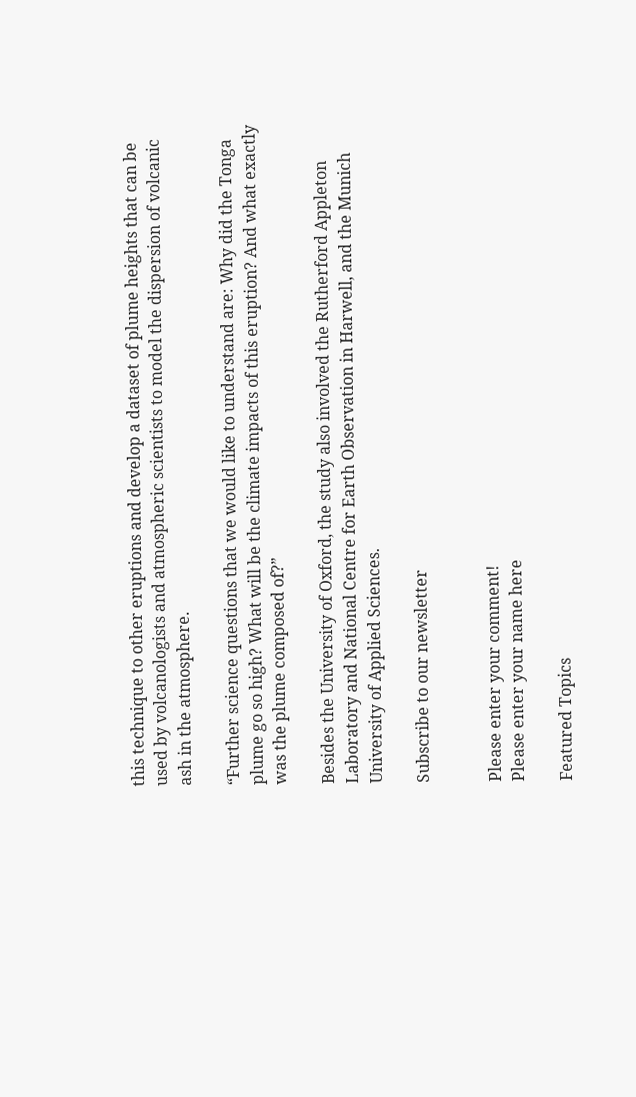this technique to other eruptions and develop a dataset of plume heights that can be used by volcanologists and atmospheric scientists to model the dispersion of volcanic ash in the atmosphere.

“Further science questions that we would like to understand are: Why did the Tonga plume go so high? What will be the climate impacts of this eruption? And what exactly was the plume composed of?”

Besides the University of Oxford, the study also involved the Rutherford Appleton Laboratory and National Centre for Earth Observation in Harwell, and the Munich University of Applied Sciences.

Subscribe to our newsletter


Please enter your comment!
Please enter your name here

Featured Topics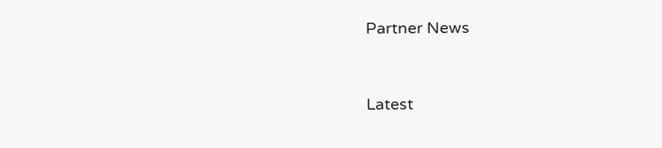Partner News


Latest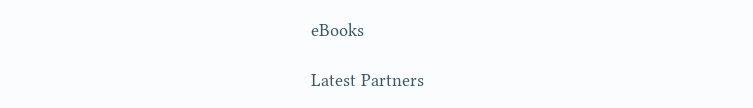eBooks

Latest Partners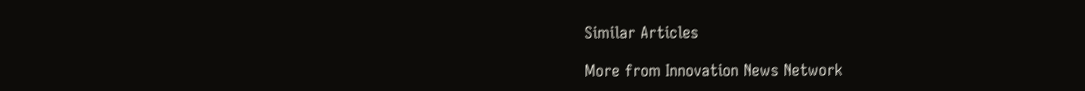Similar Articles

More from Innovation News Network